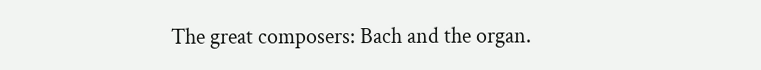The great composers: Bach and the organ.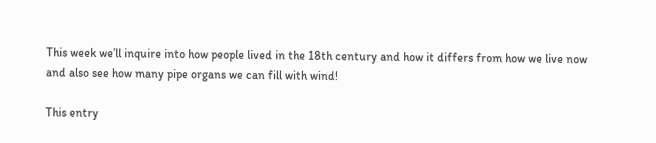This week we’ll inquire into how people lived in the 18th century and how it differs from how we live now and also see how many pipe organs we can fill with wind!

This entry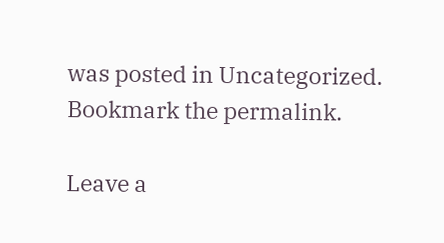was posted in Uncategorized. Bookmark the permalink.

Leave a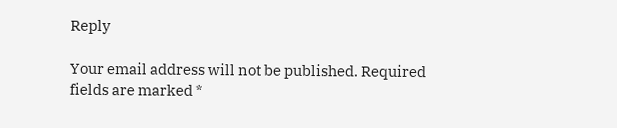Reply

Your email address will not be published. Required fields are marked *